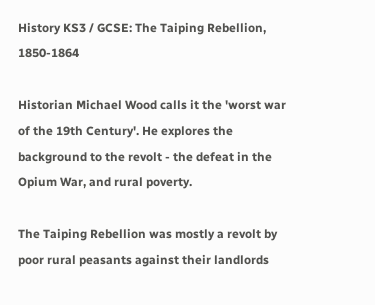History KS3 / GCSE: The Taiping Rebellion, 1850-1864

Historian Michael Wood calls it the 'worst war of the 19th Century'. He explores the background to the revolt - the defeat in the Opium War, and rural poverty.

The Taiping Rebellion was mostly a revolt by poor rural peasants against their landlords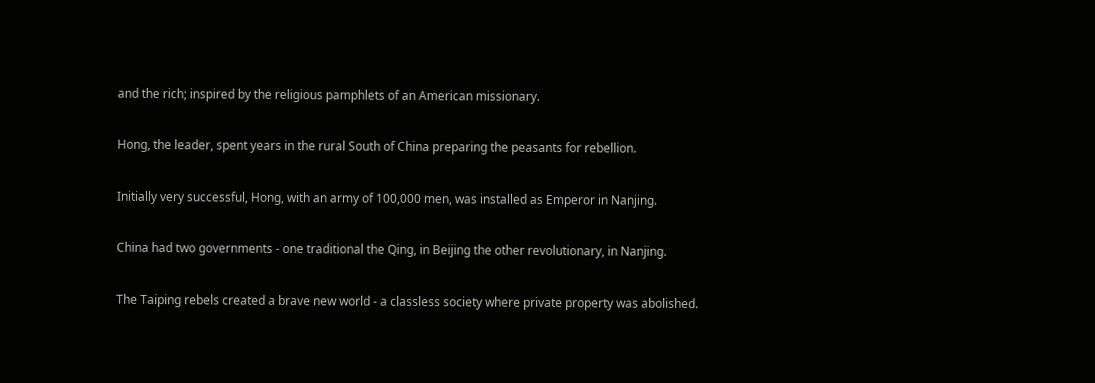and the rich; inspired by the religious pamphlets of an American missionary.

Hong, the leader, spent years in the rural South of China preparing the peasants for rebellion.

Initially very successful, Hong, with an army of 100,000 men, was installed as Emperor in Nanjing.

China had two governments - one traditional the Qing, in Beijing the other revolutionary, in Nanjing.

The Taiping rebels created a brave new world - a classless society where private property was abolished.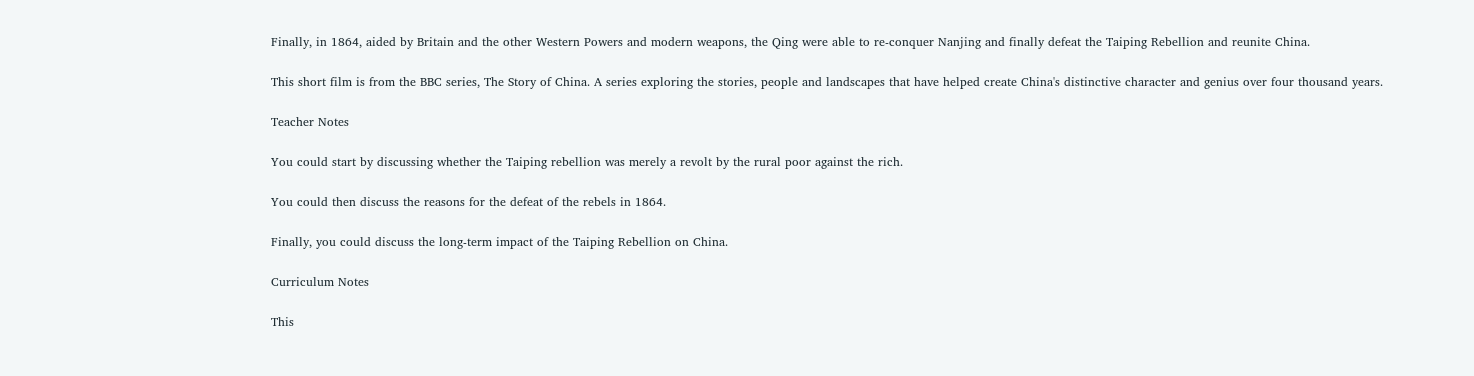Finally, in 1864, aided by Britain and the other Western Powers and modern weapons, the Qing were able to re-conquer Nanjing and finally defeat the Taiping Rebellion and reunite China.

This short film is from the BBC series, The Story of China. A series exploring the stories, people and landscapes that have helped create China's distinctive character and genius over four thousand years.

Teacher Notes

You could start by discussing whether the Taiping rebellion was merely a revolt by the rural poor against the rich.

You could then discuss the reasons for the defeat of the rebels in 1864.

Finally, you could discuss the long-term impact of the Taiping Rebellion on China.

Curriculum Notes

This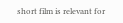short film is relevant for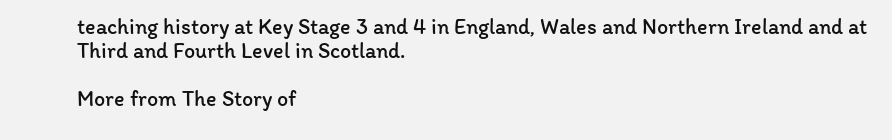teaching history at Key Stage 3 and 4 in England, Wales and Northern Ireland and at Third and Fourth Level in Scotland.

More from The Story of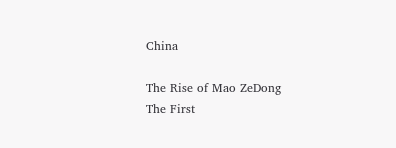China

The Rise of Mao ZeDong
The First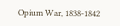Opium War, 1838-1842